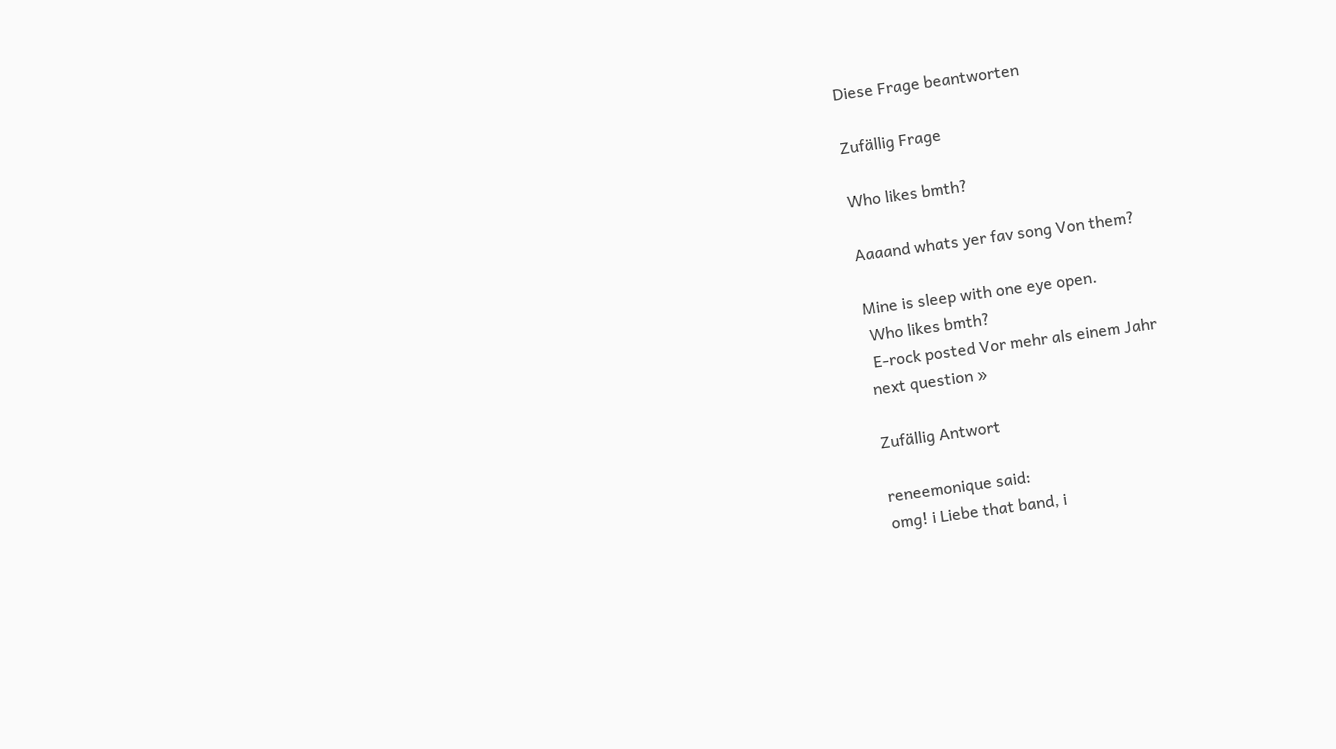Diese Frage beantworten

Zufällig Frage

Who likes bmth?

Aaaand whats yer fav song Von them?

Mine is sleep with one eye open.
 Who likes bmth?
 E-rock posted Vor mehr als einem Jahr
next question »

Zufällig Antwort

reneemonique said:
omg! i Liebe that band, i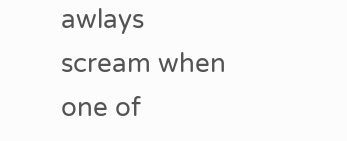awlays scream when one of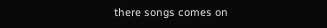there songs comes on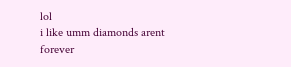lol
i like umm diamonds arent forever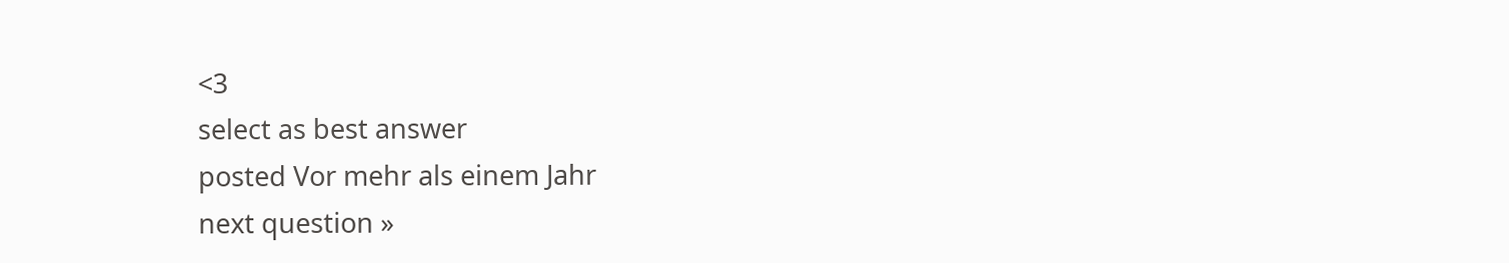<3
select as best answer
posted Vor mehr als einem Jahr
next question »